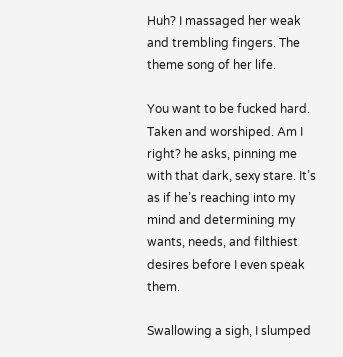Huh? I massaged her weak and trembling fingers. The theme song of her life.

You want to be fucked hard. Taken and worshiped. Am I right? he asks, pinning me with that dark, sexy stare. It’s as if he’s reaching into my mind and determining my wants, needs, and filthiest desires before I even speak them.

Swallowing a sigh, I slumped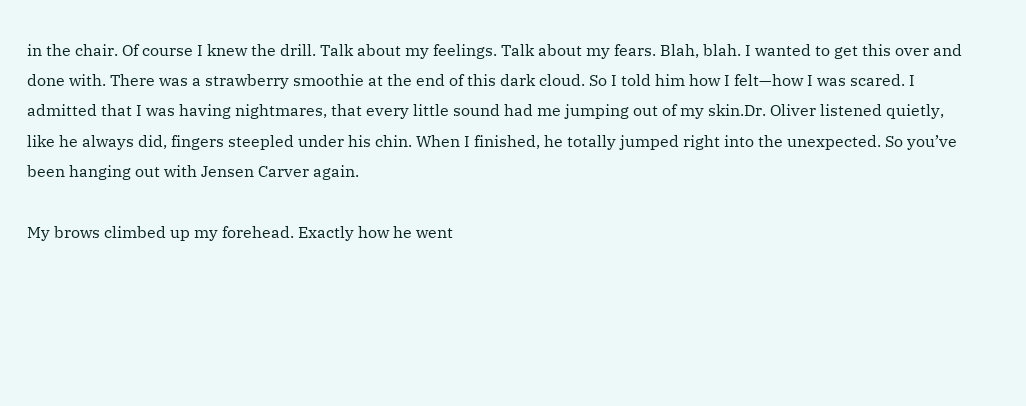in the chair. Of course I knew the drill. Talk about my feelings. Talk about my fears. Blah, blah. I wanted to get this over and done with. There was a strawberry smoothie at the end of this dark cloud. So I told him how I felt—how I was scared. I admitted that I was having nightmares, that every little sound had me jumping out of my skin.Dr. Oliver listened quietly, like he always did, fingers steepled under his chin. When I finished, he totally jumped right into the unexpected. So you’ve been hanging out with Jensen Carver again.

My brows climbed up my forehead. Exactly how he went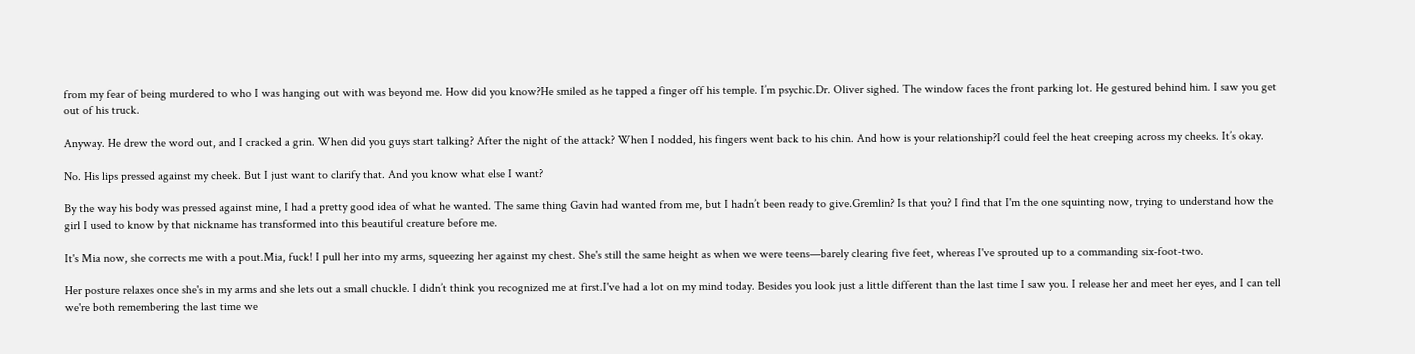from my fear of being murdered to who I was hanging out with was beyond me. How did you know?He smiled as he tapped a finger off his temple. I’m psychic.Dr. Oliver sighed. The window faces the front parking lot. He gestured behind him. I saw you get out of his truck.

Anyway. He drew the word out, and I cracked a grin. When did you guys start talking? After the night of the attack? When I nodded, his fingers went back to his chin. And how is your relationship?I could feel the heat creeping across my cheeks. It’s okay.

No. His lips pressed against my cheek. But I just want to clarify that. And you know what else I want?

By the way his body was pressed against mine, I had a pretty good idea of what he wanted. The same thing Gavin had wanted from me, but I hadn’t been ready to give.Gremlin? Is that you? I find that I'm the one squinting now, trying to understand how the girl I used to know by that nickname has transformed into this beautiful creature before me.

It's Mia now, she corrects me with a pout.Mia, fuck! I pull her into my arms, squeezing her against my chest. She's still the same height as when we were teens—barely clearing five feet, whereas I've sprouted up to a commanding six-foot-two.

Her posture relaxes once she's in my arms and she lets out a small chuckle. I didn’t think you recognized me at first.I've had a lot on my mind today. Besides you look just a little different than the last time I saw you. I release her and meet her eyes, and I can tell we're both remembering the last time we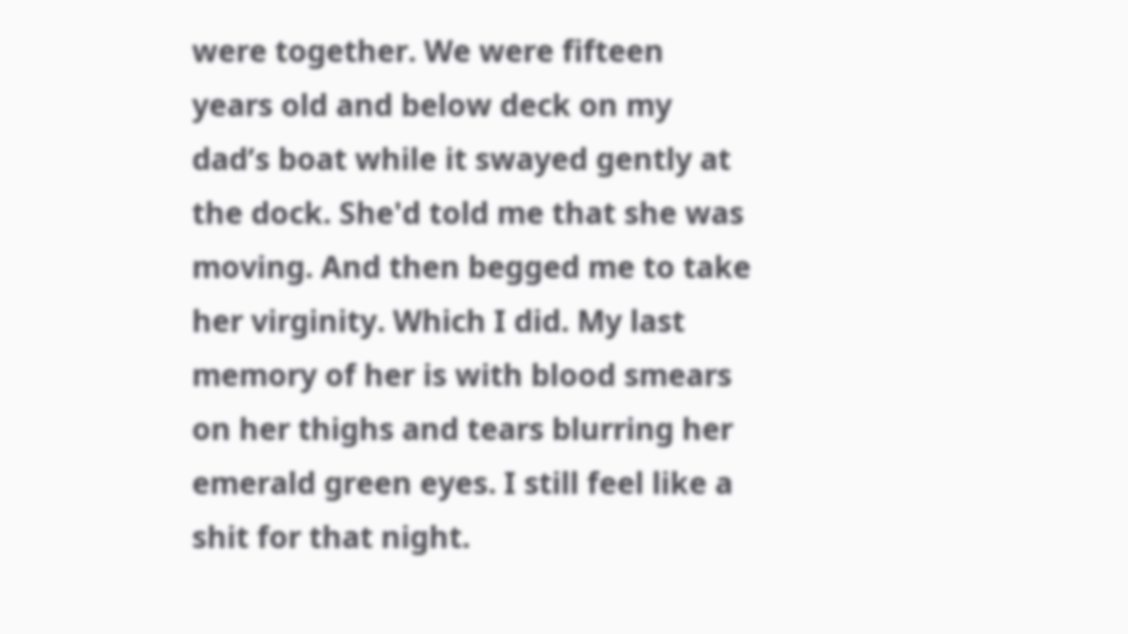were together. We were fifteen years old and below deck on my dad’s boat while it swayed gently at the dock. She'd told me that she was moving. And then begged me to take her virginity. Which I did. My last memory of her is with blood smears on her thighs and tears blurring her emerald green eyes. I still feel like a shit for that night.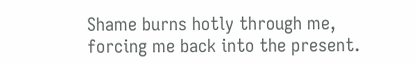Shame burns hotly through me, forcing me back into the present.